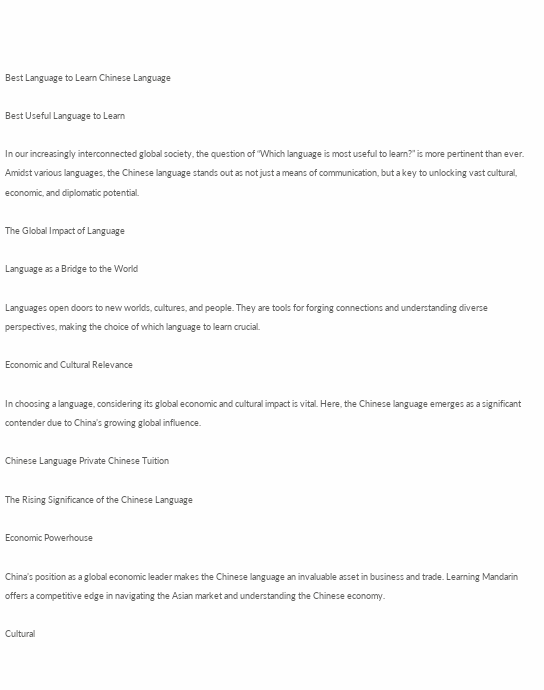Best Language to Learn Chinese Language

Best Useful Language to Learn

In our increasingly interconnected global society, the question of “Which language is most useful to learn?” is more pertinent than ever. Amidst various languages, the Chinese language stands out as not just a means of communication, but a key to unlocking vast cultural, economic, and diplomatic potential.

The Global Impact of Language

Language as a Bridge to the World

Languages open doors to new worlds, cultures, and people. They are tools for forging connections and understanding diverse perspectives, making the choice of which language to learn crucial.

Economic and Cultural Relevance

In choosing a language, considering its global economic and cultural impact is vital. Here, the Chinese language emerges as a significant contender due to China’s growing global influence.

Chinese Language Private Chinese Tuition

The Rising Significance of the Chinese Language

Economic Powerhouse

China’s position as a global economic leader makes the Chinese language an invaluable asset in business and trade. Learning Mandarin offers a competitive edge in navigating the Asian market and understanding the Chinese economy.

Cultural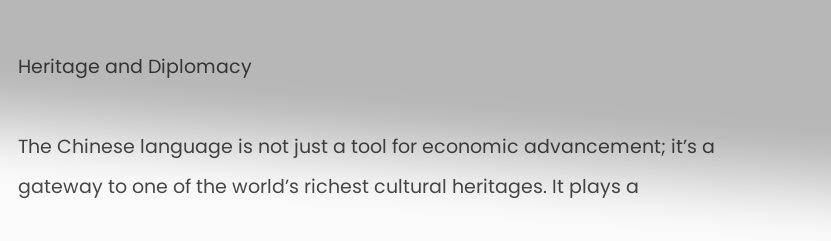Heritage and Diplomacy

The Chinese language is not just a tool for economic advancement; it’s a gateway to one of the world’s richest cultural heritages. It plays a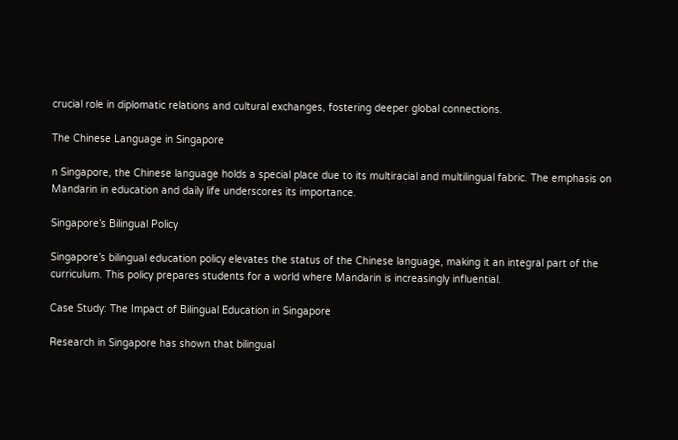crucial role in diplomatic relations and cultural exchanges, fostering deeper global connections.

The Chinese Language in Singapore

n Singapore, the Chinese language holds a special place due to its multiracial and multilingual fabric. The emphasis on Mandarin in education and daily life underscores its importance.

Singapore’s Bilingual Policy

Singapore’s bilingual education policy elevates the status of the Chinese language, making it an integral part of the curriculum. This policy prepares students for a world where Mandarin is increasingly influential.

Case Study: The Impact of Bilingual Education in Singapore

Research in Singapore has shown that bilingual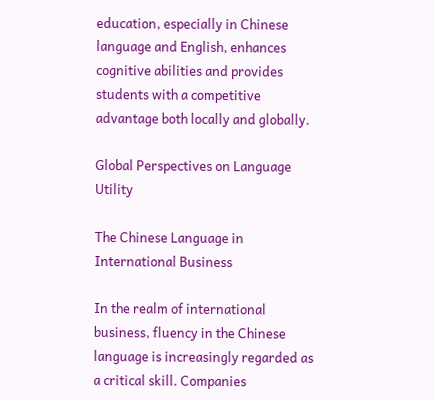education, especially in Chinese language and English, enhances cognitive abilities and provides students with a competitive advantage both locally and globally.

Global Perspectives on Language Utility

The Chinese Language in International Business

In the realm of international business, fluency in the Chinese language is increasingly regarded as a critical skill. Companies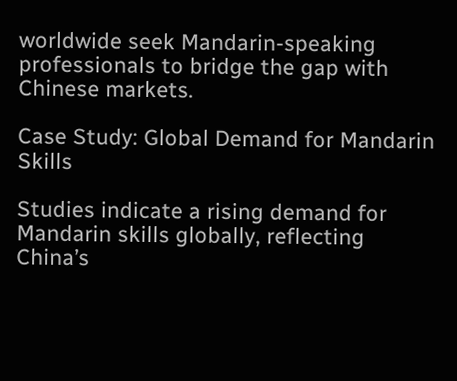worldwide seek Mandarin-speaking professionals to bridge the gap with Chinese markets.

Case Study: Global Demand for Mandarin Skills

Studies indicate a rising demand for Mandarin skills globally, reflecting China’s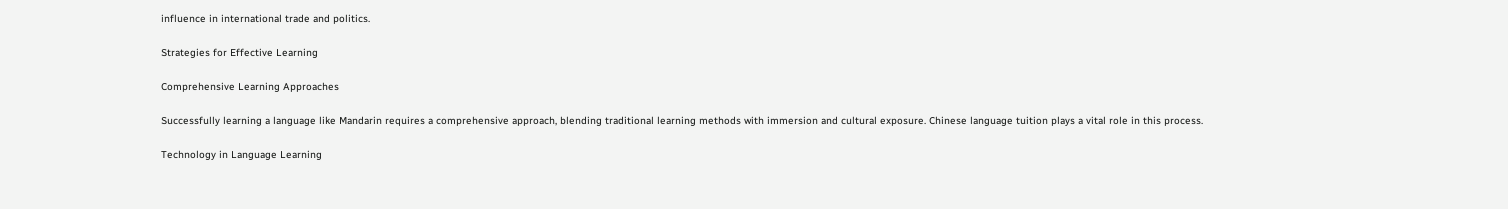influence in international trade and politics.

Strategies for Effective Learning

Comprehensive Learning Approaches

Successfully learning a language like Mandarin requires a comprehensive approach, blending traditional learning methods with immersion and cultural exposure. Chinese language tuition plays a vital role in this process.

Technology in Language Learning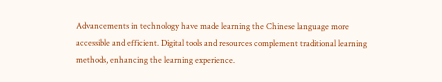Advancements in technology have made learning the Chinese language more accessible and efficient. Digital tools and resources complement traditional learning methods, enhancing the learning experience.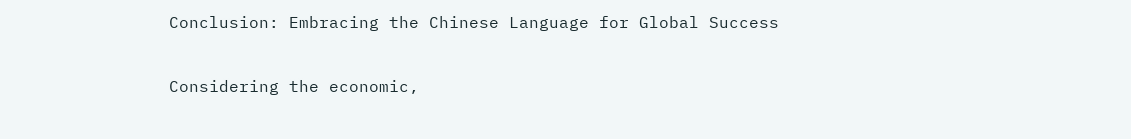Conclusion: Embracing the Chinese Language for Global Success

Considering the economic,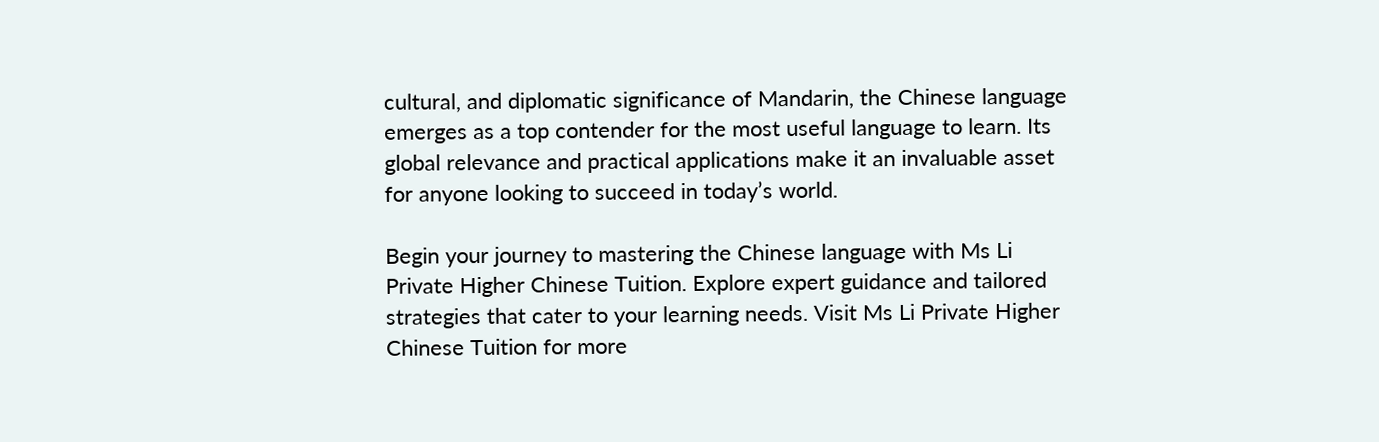cultural, and diplomatic significance of Mandarin, the Chinese language emerges as a top contender for the most useful language to learn. Its global relevance and practical applications make it an invaluable asset for anyone looking to succeed in today’s world.

Begin your journey to mastering the Chinese language with Ms Li Private Higher Chinese Tuition. Explore expert guidance and tailored strategies that cater to your learning needs. Visit Ms Li Private Higher Chinese Tuition for more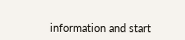information and start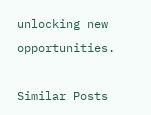unlocking new opportunities.

Similar Posts